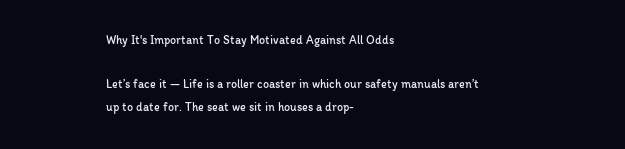Why It's Important To Stay Motivated Against All Odds

Let’s face it — Life is a roller coaster in which our safety manuals aren’t up to date for. The seat we sit in houses a drop-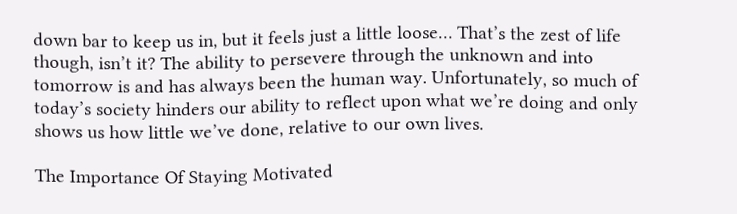down bar to keep us in, but it feels just a little loose… That’s the zest of life though, isn’t it? The ability to persevere through the unknown and into tomorrow is and has always been the human way. Unfortunately, so much of today’s society hinders our ability to reflect upon what we’re doing and only shows us how little we’ve done, relative to our own lives.

The Importance Of Staying Motivated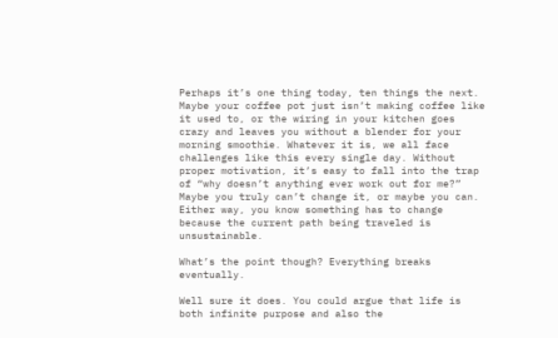Perhaps it’s one thing today, ten things the next. Maybe your coffee pot just isn’t making coffee like it used to, or the wiring in your kitchen goes crazy and leaves you without a blender for your morning smoothie. Whatever it is, we all face challenges like this every single day. Without proper motivation, it’s easy to fall into the trap of “why doesn’t anything ever work out for me?” Maybe you truly can’t change it, or maybe you can. Either way, you know something has to change because the current path being traveled is unsustainable.

What’s the point though? Everything breaks eventually.

Well sure it does. You could argue that life is both infinite purpose and also the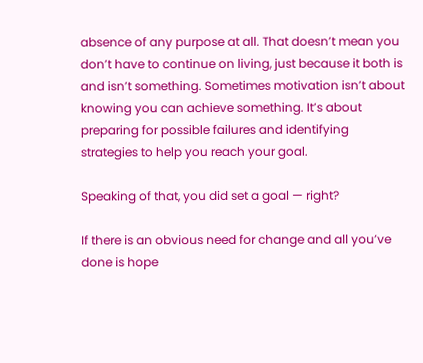absence of any purpose at all. That doesn’t mean you don’t have to continue on living, just because it both is and isn’t something. Sometimes motivation isn’t about knowing you can achieve something. It’s about preparing for possible failures and identifying strategies to help you reach your goal.

Speaking of that, you did set a goal — right?

If there is an obvious need for change and all you’ve done is hope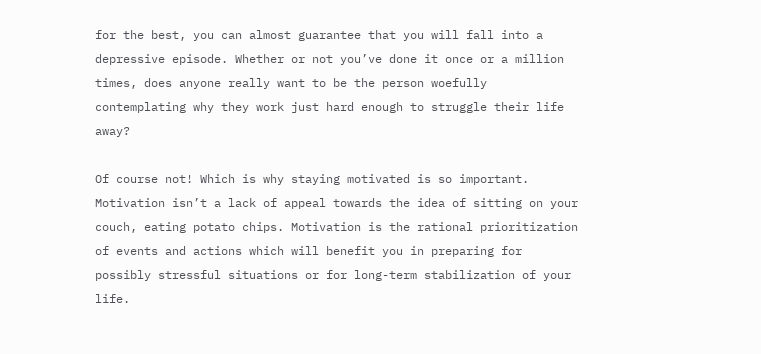for the best, you can almost guarantee that you will fall into a depressive episode. Whether or not you’ve done it once or a million times, does anyone really want to be the person woefully contemplating why they work just hard enough to struggle their life away?

Of course not! Which is why staying motivated is so important. Motivation isn’t a lack of appeal towards the idea of sitting on your couch, eating potato chips. Motivation is the rational prioritization of events and actions which will benefit you in preparing for possibly stressful situations or for long-term stabilization of your life.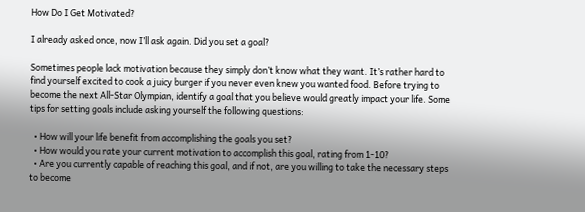How Do I Get Motivated?

I already asked once, now I’ll ask again. Did you set a goal?

Sometimes people lack motivation because they simply don’t know what they want. It’s rather hard to find yourself excited to cook a juicy burger if you never even knew you wanted food. Before trying to become the next All-Star Olympian, identify a goal that you believe would greatly impact your life. Some tips for setting goals include asking yourself the following questions:

  • How will your life benefit from accomplishing the goals you set?
  • How would you rate your current motivation to accomplish this goal, rating from 1-10?
  • Are you currently capable of reaching this goal, and if not, are you willing to take the necessary steps to become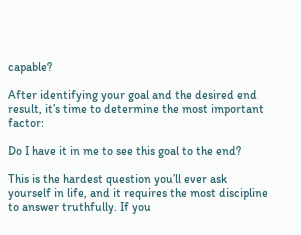capable?

After identifying your goal and the desired end result, it’s time to determine the most important factor:

Do I have it in me to see this goal to the end?

This is the hardest question you’ll ever ask yourself in life, and it requires the most discipline to answer truthfully. If you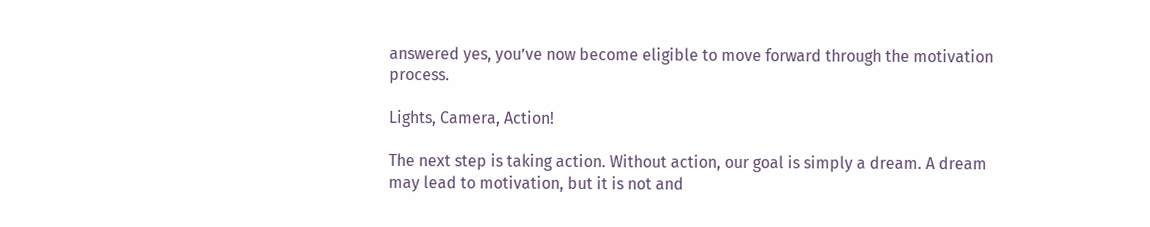answered yes, you’ve now become eligible to move forward through the motivation process.

Lights, Camera, Action!

The next step is taking action. Without action, our goal is simply a dream. A dream may lead to motivation, but it is not and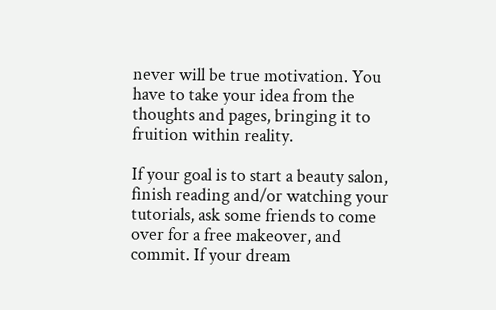never will be true motivation. You have to take your idea from the thoughts and pages, bringing it to fruition within reality.

If your goal is to start a beauty salon, finish reading and/or watching your tutorials, ask some friends to come over for a free makeover, and commit. If your dream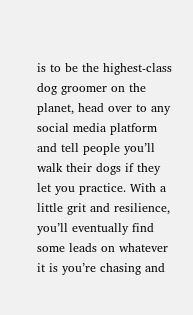is to be the highest-class dog groomer on the planet, head over to any social media platform and tell people you’ll walk their dogs if they let you practice. With a little grit and resilience, you’ll eventually find some leads on whatever it is you’re chasing and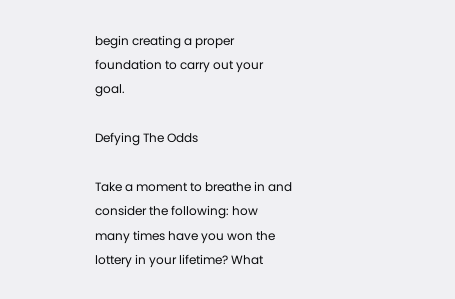begin creating a proper foundation to carry out your goal.

Defying The Odds

Take a moment to breathe in and consider the following: how many times have you won the lottery in your lifetime? What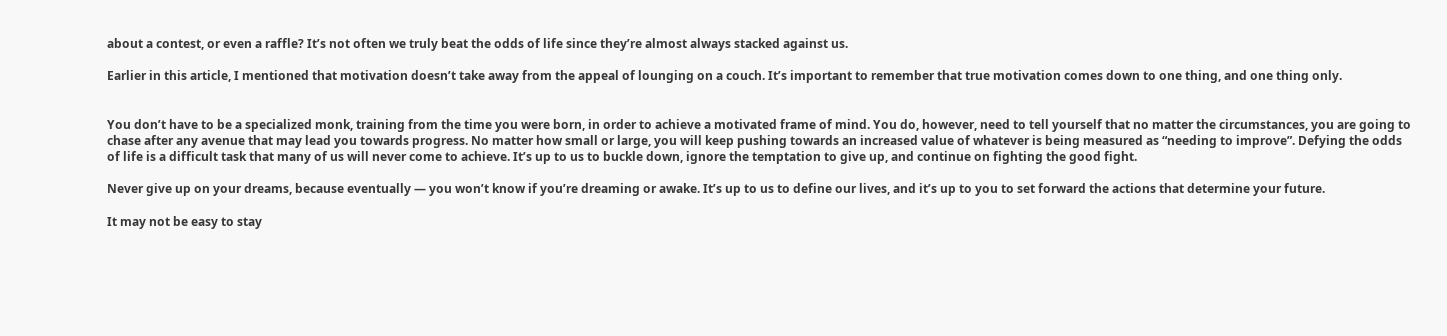about a contest, or even a raffle? It’s not often we truly beat the odds of life since they’re almost always stacked against us.

Earlier in this article, I mentioned that motivation doesn’t take away from the appeal of lounging on a couch. It’s important to remember that true motivation comes down to one thing, and one thing only.


You don’t have to be a specialized monk, training from the time you were born, in order to achieve a motivated frame of mind. You do, however, need to tell yourself that no matter the circumstances, you are going to chase after any avenue that may lead you towards progress. No matter how small or large, you will keep pushing towards an increased value of whatever is being measured as “needing to improve”. Defying the odds of life is a difficult task that many of us will never come to achieve. It’s up to us to buckle down, ignore the temptation to give up, and continue on fighting the good fight.

Never give up on your dreams, because eventually — you won’t know if you’re dreaming or awake. It’s up to us to define our lives, and it’s up to you to set forward the actions that determine your future.

It may not be easy to stay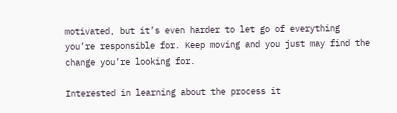motivated, but it’s even harder to let go of everything you’re responsible for. Keep moving and you just may find the change you’re looking for.

Interested in learning about the process it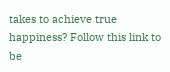takes to achieve true happiness? Follow this link to be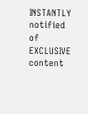INSTANTLY notified of EXCLUSIVE content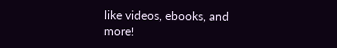like videos, ebooks, and more!